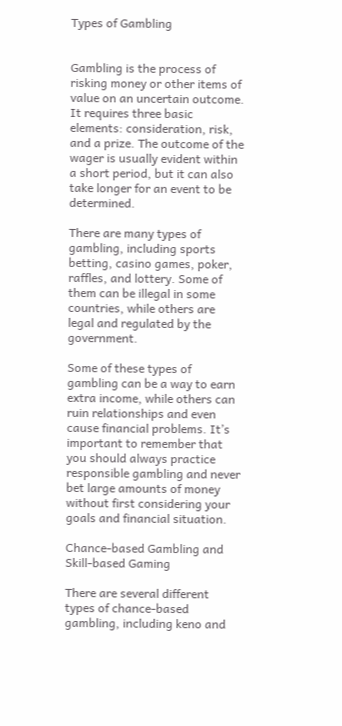Types of Gambling


Gambling is the process of risking money or other items of value on an uncertain outcome. It requires three basic elements: consideration, risk, and a prize. The outcome of the wager is usually evident within a short period, but it can also take longer for an event to be determined.

There are many types of gambling, including sports betting, casino games, poker, raffles, and lottery. Some of them can be illegal in some countries, while others are legal and regulated by the government.

Some of these types of gambling can be a way to earn extra income, while others can ruin relationships and even cause financial problems. It’s important to remember that you should always practice responsible gambling and never bet large amounts of money without first considering your goals and financial situation.

Chance-based Gambling and Skill-based Gaming

There are several different types of chance-based gambling, including keno and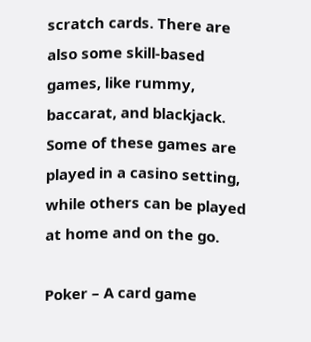scratch cards. There are also some skill-based games, like rummy, baccarat, and blackjack. Some of these games are played in a casino setting, while others can be played at home and on the go.

Poker – A card game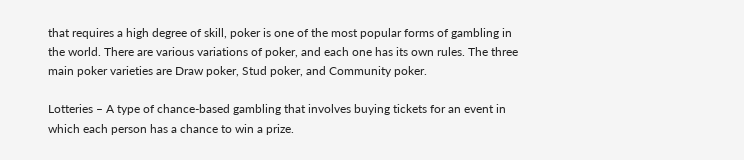that requires a high degree of skill, poker is one of the most popular forms of gambling in the world. There are various variations of poker, and each one has its own rules. The three main poker varieties are Draw poker, Stud poker, and Community poker.

Lotteries – A type of chance-based gambling that involves buying tickets for an event in which each person has a chance to win a prize.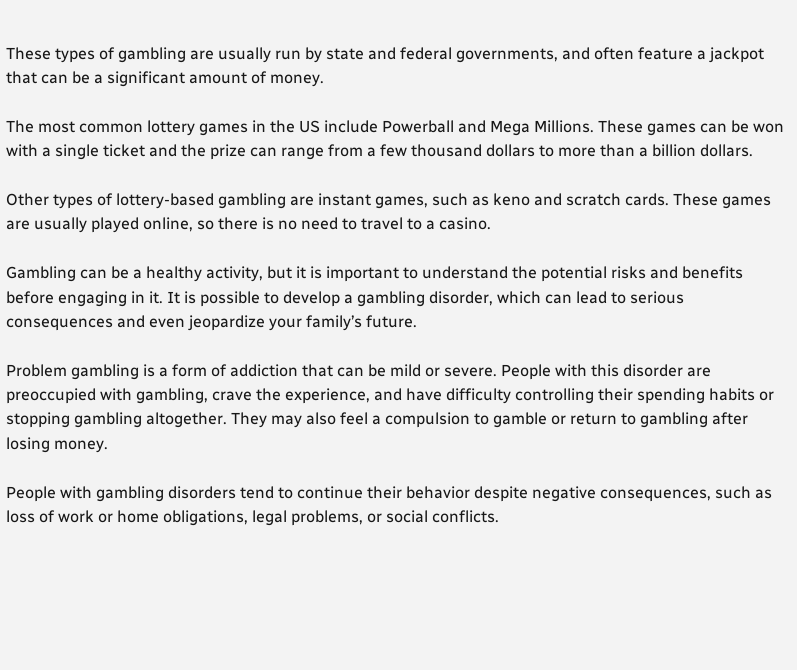These types of gambling are usually run by state and federal governments, and often feature a jackpot that can be a significant amount of money.

The most common lottery games in the US include Powerball and Mega Millions. These games can be won with a single ticket and the prize can range from a few thousand dollars to more than a billion dollars.

Other types of lottery-based gambling are instant games, such as keno and scratch cards. These games are usually played online, so there is no need to travel to a casino.

Gambling can be a healthy activity, but it is important to understand the potential risks and benefits before engaging in it. It is possible to develop a gambling disorder, which can lead to serious consequences and even jeopardize your family’s future.

Problem gambling is a form of addiction that can be mild or severe. People with this disorder are preoccupied with gambling, crave the experience, and have difficulty controlling their spending habits or stopping gambling altogether. They may also feel a compulsion to gamble or return to gambling after losing money.

People with gambling disorders tend to continue their behavior despite negative consequences, such as loss of work or home obligations, legal problems, or social conflicts.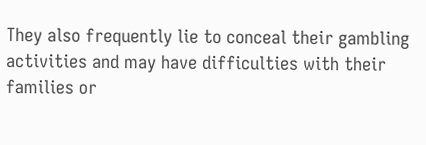They also frequently lie to conceal their gambling activities and may have difficulties with their families or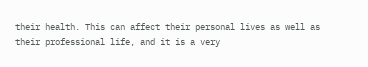their health. This can affect their personal lives as well as their professional life, and it is a very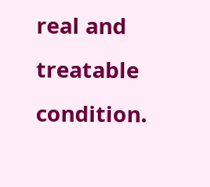real and treatable condition.